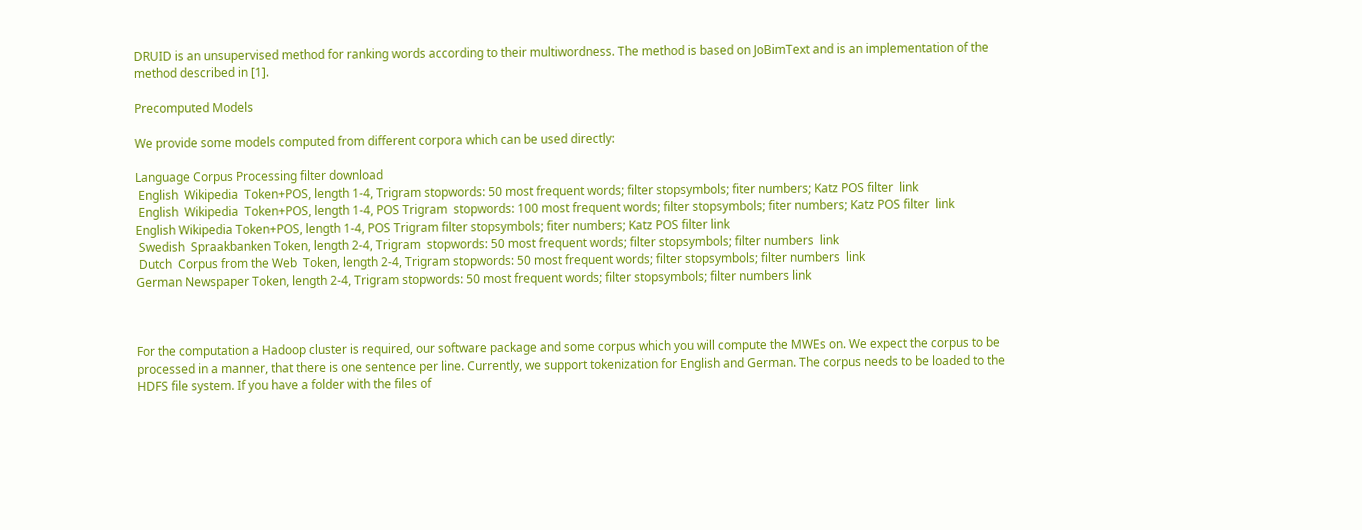DRUID is an unsupervised method for ranking words according to their multiwordness. The method is based on JoBimText and is an implementation of the method described in [1].

Precomputed Models

We provide some models computed from different corpora which can be used directly:

Language Corpus Processing filter download
 English  Wikipedia  Token+POS, length 1-4, Trigram stopwords: 50 most frequent words; filter stopsymbols; fiter numbers; Katz POS filter  link
 English  Wikipedia  Token+POS, length 1-4, POS Trigram  stopwords: 100 most frequent words; filter stopsymbols; fiter numbers; Katz POS filter  link
English Wikipedia Token+POS, length 1-4, POS Trigram filter stopsymbols; fiter numbers; Katz POS filter link
 Swedish  Spraakbanken Token, length 2-4, Trigram  stopwords: 50 most frequent words; filter stopsymbols; filter numbers  link
 Dutch  Corpus from the Web  Token, length 2-4, Trigram stopwords: 50 most frequent words; filter stopsymbols; filter numbers  link
German Newspaper Token, length 2-4, Trigram stopwords: 50 most frequent words; filter stopsymbols; filter numbers link



For the computation a Hadoop cluster is required, our software package and some corpus which you will compute the MWEs on. We expect the corpus to be processed in a manner, that there is one sentence per line. Currently, we support tokenization for English and German. The corpus needs to be loaded to the HDFS file system. If you have a folder with the files of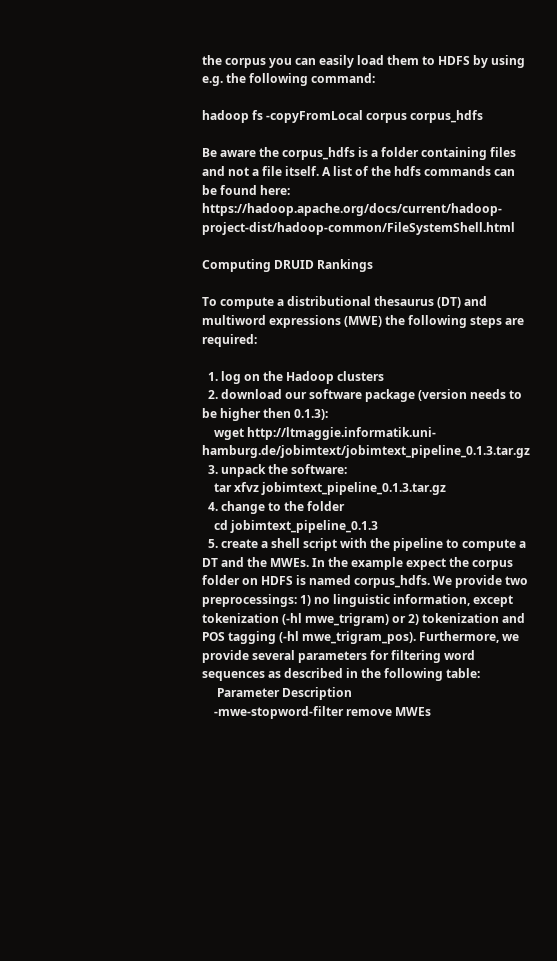the corpus you can easily load them to HDFS by using e.g. the following command:

hadoop fs -copyFromLocal corpus corpus_hdfs

Be aware the corpus_hdfs is a folder containing files and not a file itself. A list of the hdfs commands can be found here: https://hadoop.apache.org/docs/current/hadoop-project-dist/hadoop-common/FileSystemShell.html

Computing DRUID Rankings

To compute a distributional thesaurus (DT) and multiword expressions (MWE) the following steps are required:

  1. log on the Hadoop clusters
  2. download our software package (version needs to be higher then 0.1.3):
    wget http://ltmaggie.informatik.uni-hamburg.de/jobimtext/jobimtext_pipeline_0.1.3.tar.gz
  3. unpack the software:
    tar xfvz jobimtext_pipeline_0.1.3.tar.gz
  4. change to the folder
    cd jobimtext_pipeline_0.1.3
  5. create a shell script with the pipeline to compute a DT and the MWEs. In the example expect the corpus folder on HDFS is named corpus_hdfs. We provide two preprocessings: 1) no linguistic information, except tokenization (-hl mwe_trigram) or 2) tokenization and POS tagging (-hl mwe_trigram_pos). Furthermore, we provide several parameters for filtering word sequences as described in the following table:
     Parameter Description
    -mwe-stopword-filter remove MWEs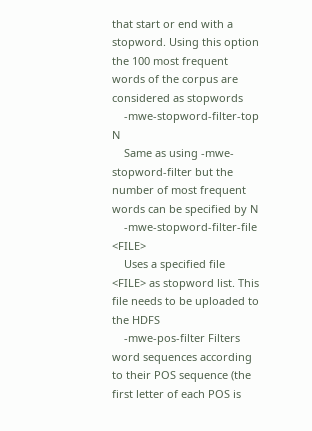that start or end with a stopword. Using this option the 100 most frequent words of the corpus are considered as stopwords
    -mwe-stopword-filter-top N
    Same as using -mwe-stopword-filter but the number of most frequent words can be specified by N
    -mwe-stopword-filter-file <FILE>
    Uses a specified file <FILE> as stopword list. This file needs to be uploaded to the HDFS
    -mwe-pos-filter Filters word sequences according to their POS sequence (the first letter of each POS is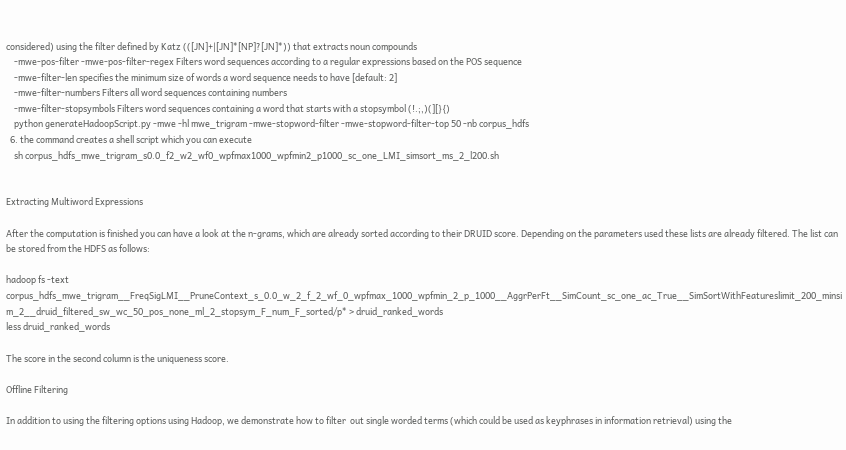considered) using the filter defined by Katz (([JN]+|[JN]*[NP]?[JN]*)) that extracts noun compounds
    -mwe-pos-filter -mwe-pos-filter-regex Filters word sequences according to a regular expressions based on the POS sequence
    -mwe-filter-len specifies the minimum size of words a word sequence needs to have [default: 2]
    -mwe-filter-numbers Filters all word sequences containing numbers
    -mwe-filter-stopsymbols Filters word sequences containing a word that starts with a stopsymbol (!.;,)(][}{)
    python generateHadoopScript.py -mwe -hl mwe_trigram -mwe-stopword-filter -mwe-stopword-filter-top 50 -nb corpus_hdfs
  6. the command creates a shell script which you can execute
    sh corpus_hdfs_mwe_trigram_s0.0_f2_w2_wf0_wpfmax1000_wpfmin2_p1000_sc_one_LMI_simsort_ms_2_l200.sh


Extracting Multiword Expressions

After the computation is finished you can have a look at the n-grams, which are already sorted according to their DRUID score. Depending on the parameters used these lists are already filtered. The list can be stored from the HDFS as follows:

hadoop fs -text corpus_hdfs_mwe_trigram__FreqSigLMI__PruneContext_s_0.0_w_2_f_2_wf_0_wpfmax_1000_wpfmin_2_p_1000__AggrPerFt__SimCount_sc_one_ac_True__SimSortWithFeatureslimit_200_minsim_2__druid_filtered_sw_wc_50_pos_none_ml_2_stopsym_F_num_F_sorted/p* > druid_ranked_words
less druid_ranked_words

The score in the second column is the uniqueness score.

Offline Filtering

In addition to using the filtering options using Hadoop, we demonstrate how to filter  out single worded terms (which could be used as keyphrases in information retrieval) using the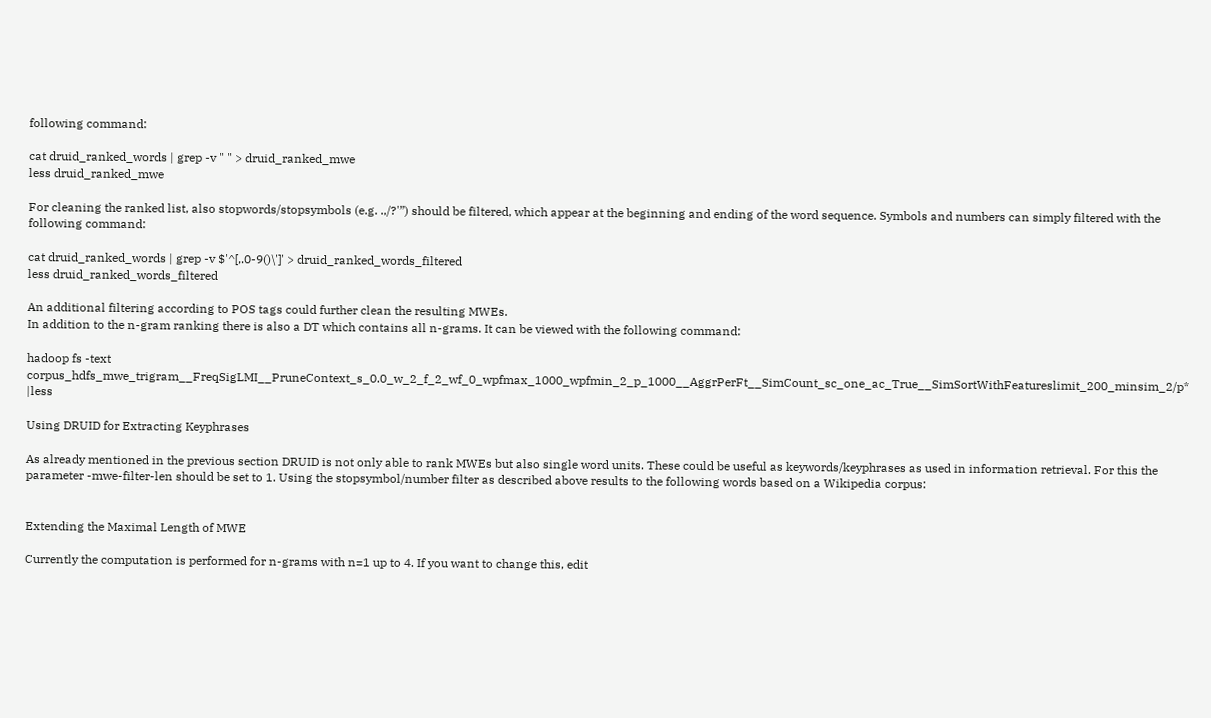following command:

cat druid_ranked_words | grep -v " " > druid_ranked_mwe
less druid_ranked_mwe

For cleaning the ranked list, also stopwords/stopsymbols (e.g. .,/?'”) should be filtered, which appear at the beginning and ending of the word sequence. Symbols and numbers can simply filtered with the following command:

cat druid_ranked_words | grep -v $'^[,.0-9()\']' > druid_ranked_words_filtered
less druid_ranked_words_filtered

An additional filtering according to POS tags could further clean the resulting MWEs.
In addition to the n-gram ranking there is also a DT which contains all n-grams. It can be viewed with the following command:

hadoop fs -text corpus_hdfs_mwe_trigram__FreqSigLMI__PruneContext_s_0.0_w_2_f_2_wf_0_wpfmax_1000_wpfmin_2_p_1000__AggrPerFt__SimCount_sc_one_ac_True__SimSortWithFeatureslimit_200_minsim_2/p* |less

Using DRUID for Extracting Keyphrases

As already mentioned in the previous section DRUID is not only able to rank MWEs but also single word units. These could be useful as keywords/keyphrases as used in information retrieval. For this the parameter -mwe-filter-len should be set to 1. Using the stopsymbol/number filter as described above results to the following words based on a Wikipedia corpus:


Extending the Maximal Length of MWE

Currently the computation is performed for n-grams with n=1 up to 4. If you want to change this, edit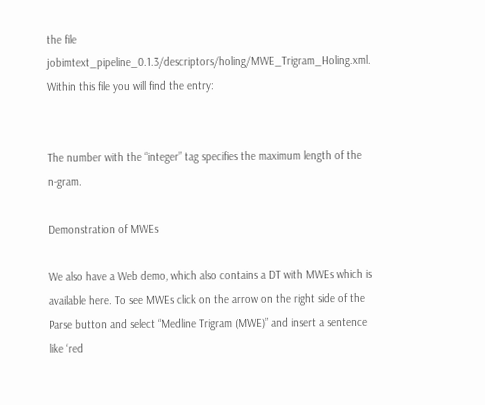the file jobimtext_pipeline_0.1.3/descriptors/holing/MWE_Trigram_Holing.xml. Within this file you will find the entry:


The number with the “integer” tag specifies the maximum length of the n-gram.

Demonstration of MWEs

We also have a Web demo, which also contains a DT with MWEs which is available here. To see MWEs click on the arrow on the right side of the Parse button and select “Medline Trigram (MWE)” and insert a sentence like ‘red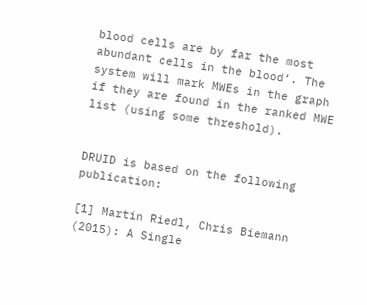blood cells are by far the most abundant cells in the blood‘. The system will mark MWEs in the graph if they are found in the ranked MWE list (using some threshold).


DRUID is based on the following publication:

[1] Martin Riedl, Chris Biemann (2015): A Single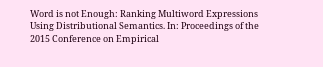Word is not Enough: Ranking Multiword Expressions Using Distributional Semantics. In: Proceedings of the 2015 Conference on Empirical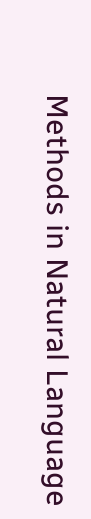Methods in Natural Language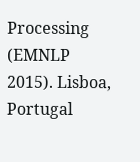Processing (EMNLP 2015). Lisboa, Portugal